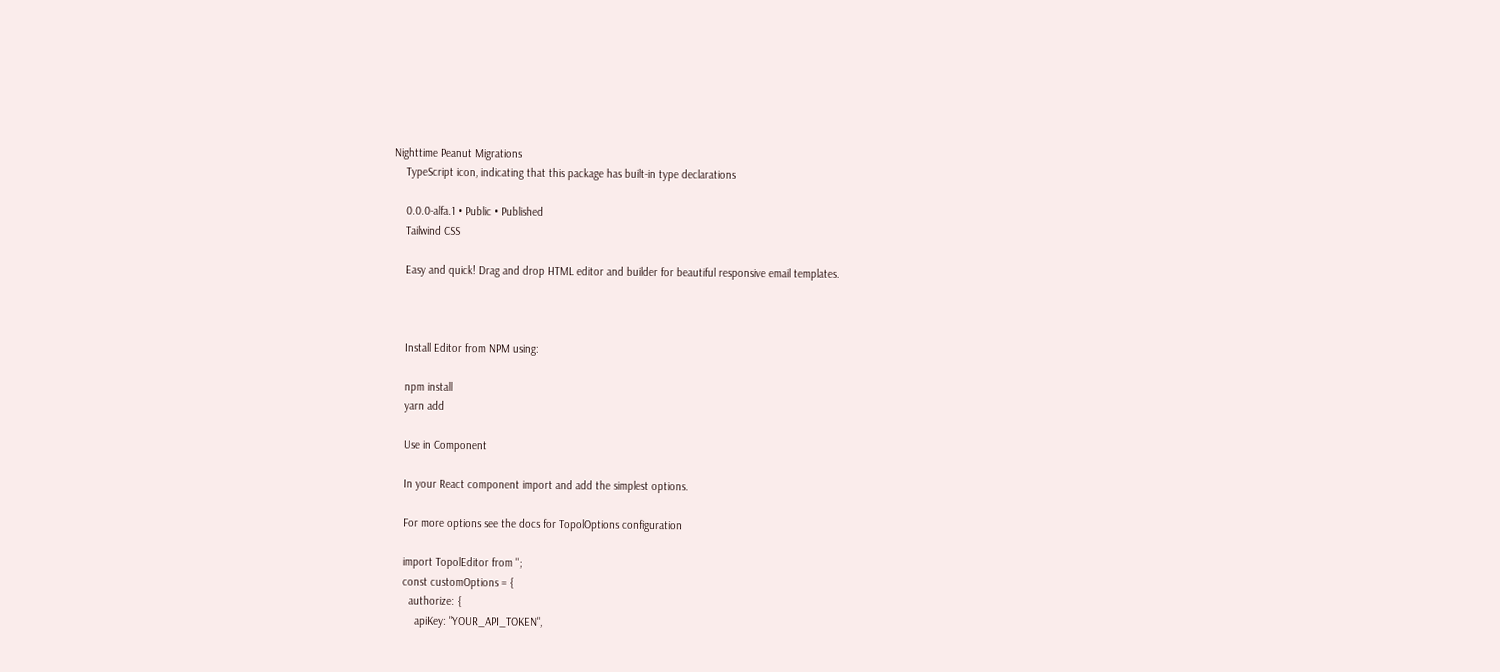Nighttime Peanut Migrations
    TypeScript icon, indicating that this package has built-in type declarations

    0.0.0-alfa.1 • Public • Published
    Tailwind CSS

    Easy and quick! Drag and drop HTML editor and builder for beautiful responsive email templates.



    Install Editor from NPM using:

    npm install
    yarn add

    Use in Component

    In your React component import and add the simplest options.

    For more options see the docs for TopolOptions configuration

    import TopolEditor from '';
    const customOptions = {
      authorize: {
        apiKey: "YOUR_API_TOKEN",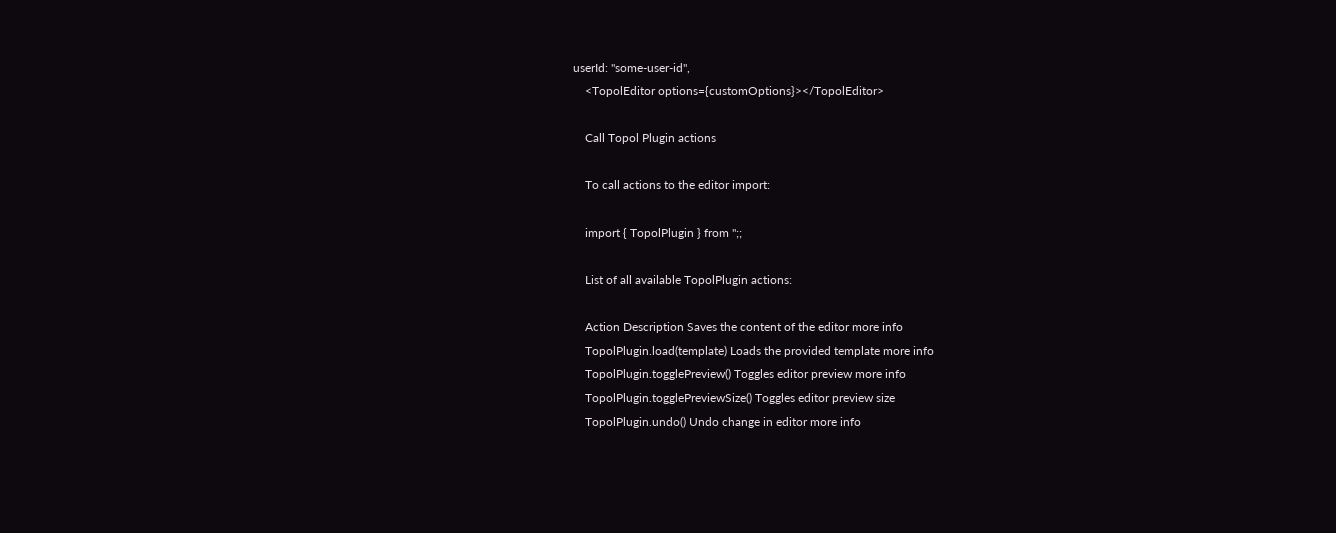userId: "some-user-id",
    <TopolEditor options={customOptions}></TopolEditor>

    Call Topol Plugin actions

    To call actions to the editor import:

    import { TopolPlugin } from '';;

    List of all available TopolPlugin actions:

    Action Description Saves the content of the editor more info
    TopolPlugin.load(template) Loads the provided template more info
    TopolPlugin.togglePreview() Toggles editor preview more info
    TopolPlugin.togglePreviewSize() Toggles editor preview size
    TopolPlugin.undo() Undo change in editor more info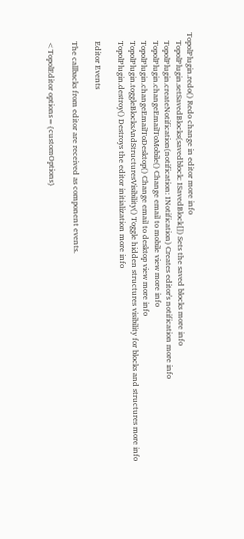TopolPlugin.redo() Redo change in editor more info
    TopolPlugin.setSavedBlocks(savedblock: ISavedBlock[]) Sets the saved blocks more info
    TopolPlugin.createNotification(notification: INotification) Creates editor's notification more info
    TopolPlugin.changeEmailToMobile() Change email to mobile view more info
    TopolPlugin.changeEmailToDesktop() Change email to desktop view more info
    TopolPlugin.toggleBlocksAndStructuresVisibility() Toggle hidden structures visibility for blocks and structures more info
    TopolPlugin.destroy() Destroys the editor initialization more info

    Editor Events

    The callbacks from editor are received as component events.

    <TopolEditor options={customOptions}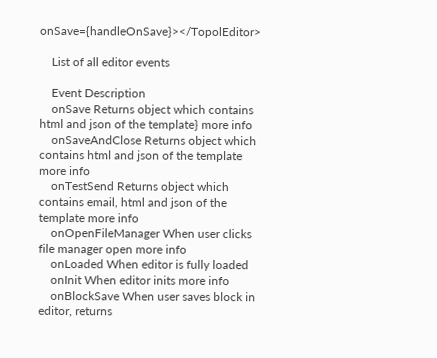onSave={handleOnSave}></TopolEditor>

    List of all editor events

    Event Description
    onSave Returns object which contains html and json of the template} more info
    onSaveAndClose Returns object which contains html and json of the template more info
    onTestSend Returns object which contains email, html and json of the template more info
    onOpenFileManager When user clicks file manager open more info
    onLoaded When editor is fully loaded
    onInit When editor inits more info
    onBlockSave When user saves block in editor, returns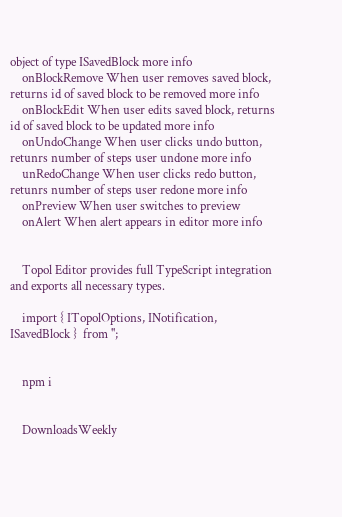object of type ISavedBlock more info
    onBlockRemove When user removes saved block, returns id of saved block to be removed more info
    onBlockEdit When user edits saved block, returns id of saved block to be updated more info
    onUndoChange When user clicks undo button, retunrs number of steps user undone more info
    unRedoChange When user clicks redo button, retunrs number of steps user redone more info
    onPreview When user switches to preview
    onAlert When alert appears in editor more info


    Topol Editor provides full TypeScript integration and exports all necessary types.

    import { ITopolOptions, INotification, ISavedBlock }  from '';


    npm i


    DownloadsWeekly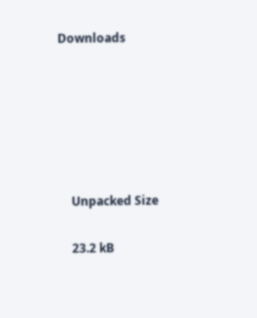Downloads






    Unpacked Size

    23.2 kB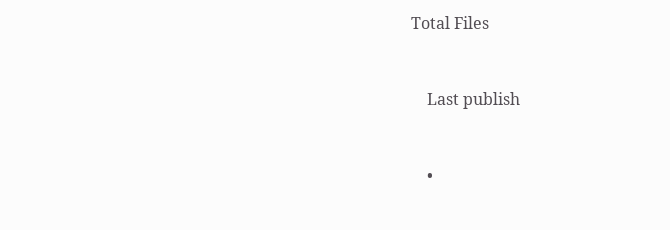Total Files


    Last publish


    •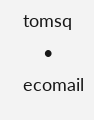tomsq
    • ecomail